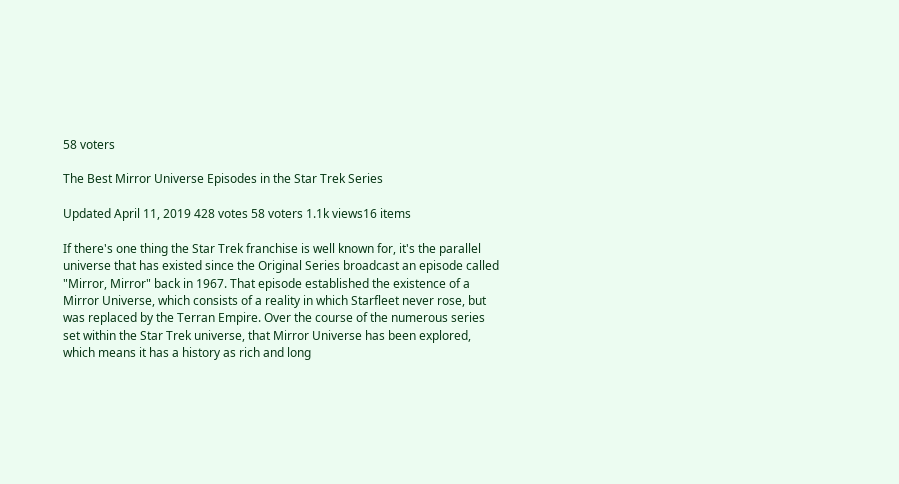58 voters

The Best Mirror Universe Episodes in the Star Trek Series

Updated April 11, 2019 428 votes 58 voters 1.1k views16 items

If there's one thing the Star Trek franchise is well known for, it's the parallel universe that has existed since the Original Series broadcast an episode called "Mirror, Mirror" back in 1967. That episode established the existence of a Mirror Universe, which consists of a reality in which Starfleet never rose, but was replaced by the Terran Empire. Over the course of the numerous series set within the Star Trek universe, that Mirror Universe has been explored, which means it has a history as rich and long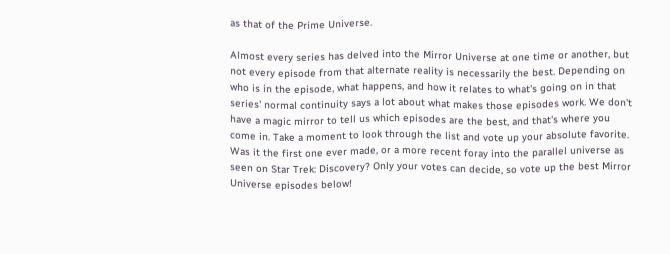as that of the Prime Universe.

Almost every series has delved into the Mirror Universe at one time or another, but not every episode from that alternate reality is necessarily the best. Depending on who is in the episode, what happens, and how it relates to what's going on in that series' normal continuity says a lot about what makes those episodes work. We don't have a magic mirror to tell us which episodes are the best, and that's where you come in. Take a moment to look through the list and vote up your absolute favorite. Was it the first one ever made, or a more recent foray into the parallel universe as seen on Star Trek: Discovery? Only your votes can decide, so vote up the best Mirror Universe episodes below!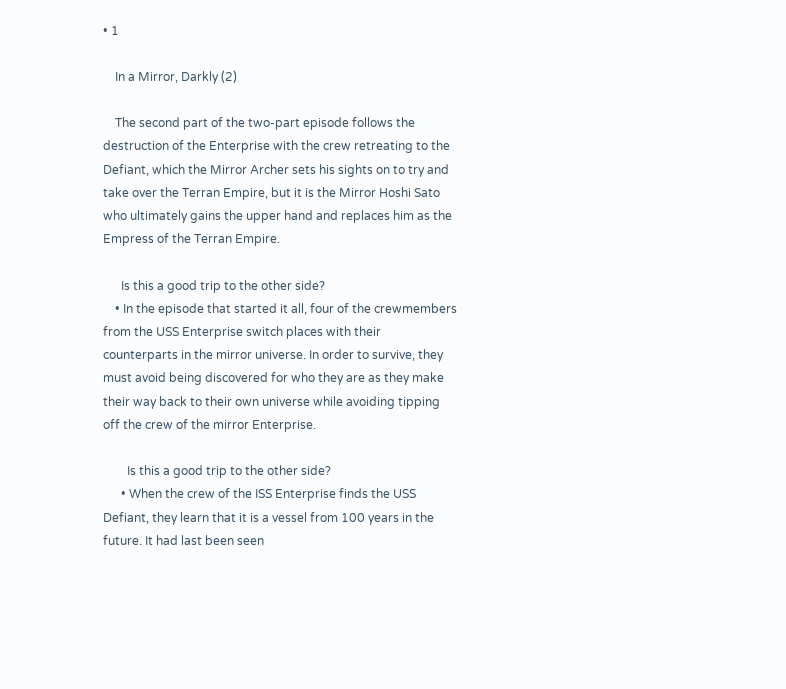• 1

    In a Mirror, Darkly (2)

    The second part of the two-part episode follows the destruction of the Enterprise with the crew retreating to the Defiant, which the Mirror Archer sets his sights on to try and take over the Terran Empire, but it is the Mirror Hoshi Sato who ultimately gains the upper hand and replaces him as the Empress of the Terran Empire.

      Is this a good trip to the other side?
    • In the episode that started it all, four of the crewmembers from the USS Enterprise switch places with their counterparts in the mirror universe. In order to survive, they must avoid being discovered for who they are as they make their way back to their own universe while avoiding tipping off the crew of the mirror Enterprise.

        Is this a good trip to the other side?
      • When the crew of the ISS Enterprise finds the USS Defiant, they learn that it is a vessel from 100 years in the future. It had last been seen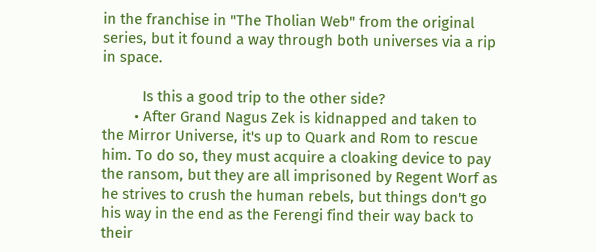in the franchise in "The Tholian Web" from the original series, but it found a way through both universes via a rip in space.

          Is this a good trip to the other side?
        • After Grand Nagus Zek is kidnapped and taken to the Mirror Universe, it's up to Quark and Rom to rescue him. To do so, they must acquire a cloaking device to pay the ransom, but they are all imprisoned by Regent Worf as he strives to crush the human rebels, but things don't go his way in the end as the Ferengi find their way back to their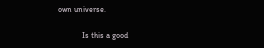own universe.

            Is this a good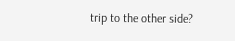trip to the other side?